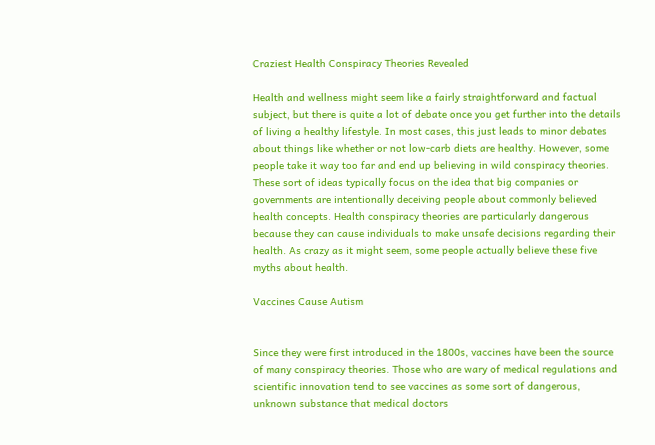Craziest Health Conspiracy Theories Revealed

Health and wellness might seem like a fairly straightforward and factual subject, but there is quite a lot of debate once you get further into the details of living a healthy lifestyle. In most cases, this just leads to minor debates about things like whether or not low-carb diets are healthy. However, some people take it way too far and end up believing in wild conspiracy theories. These sort of ideas typically focus on the idea that big companies or governments are intentionally deceiving people about commonly believed health concepts. Health conspiracy theories are particularly dangerous because they can cause individuals to make unsafe decisions regarding their health. As crazy as it might seem, some people actually believe these five myths about health.

Vaccines Cause Autism


Since they were first introduced in the 1800s, vaccines have been the source of many conspiracy theories. Those who are wary of medical regulations and scientific innovation tend to see vaccines as some sort of dangerous, unknown substance that medical doctors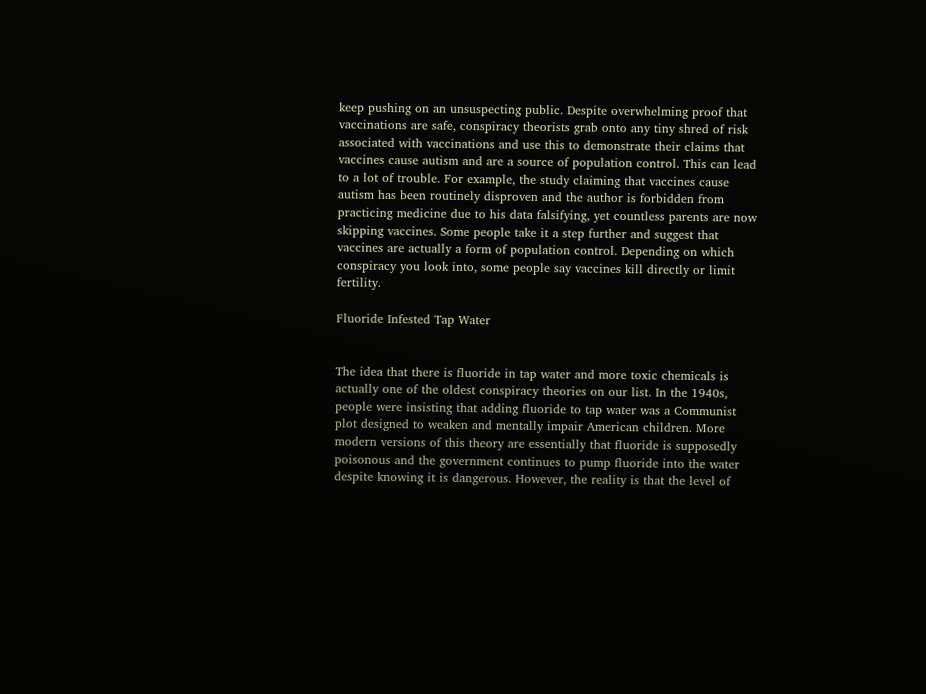keep pushing on an unsuspecting public. Despite overwhelming proof that vaccinations are safe, conspiracy theorists grab onto any tiny shred of risk associated with vaccinations and use this to demonstrate their claims that vaccines cause autism and are a source of population control. This can lead to a lot of trouble. For example, the study claiming that vaccines cause autism has been routinely disproven and the author is forbidden from practicing medicine due to his data falsifying, yet countless parents are now skipping vaccines. Some people take it a step further and suggest that vaccines are actually a form of population control. Depending on which conspiracy you look into, some people say vaccines kill directly or limit fertility.

Fluoride Infested Tap Water


The idea that there is fluoride in tap water and more toxic chemicals is actually one of the oldest conspiracy theories on our list. In the 1940s, people were insisting that adding fluoride to tap water was a Communist plot designed to weaken and mentally impair American children. More modern versions of this theory are essentially that fluoride is supposedly poisonous and the government continues to pump fluoride into the water despite knowing it is dangerous. However, the reality is that the level of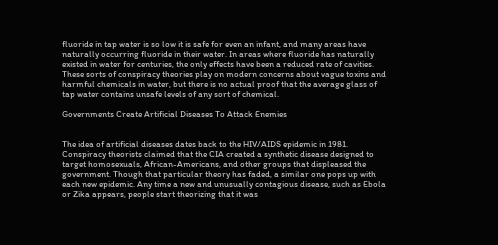fluoride in tap water is so low it is safe for even an infant, and many areas have naturally occurring fluoride in their water. In areas where fluoride has naturally existed in water for centuries, the only effects have been a reduced rate of cavities. These sorts of conspiracy theories play on modern concerns about vague toxins and harmful chemicals in water, but there is no actual proof that the average glass of tap water contains unsafe levels of any sort of chemical.

Governments Create Artificial Diseases To Attack Enemies


The idea of artificial diseases dates back to the HIV/AIDS epidemic in 1981. Conspiracy theorists claimed that the CIA created a synthetic disease designed to target homosexuals, African-Americans, and other groups that displeased the government. Though that particular theory has faded, a similar one pops up with each new epidemic. Any time a new and unusually contagious disease, such as Ebola or Zika appears, people start theorizing that it was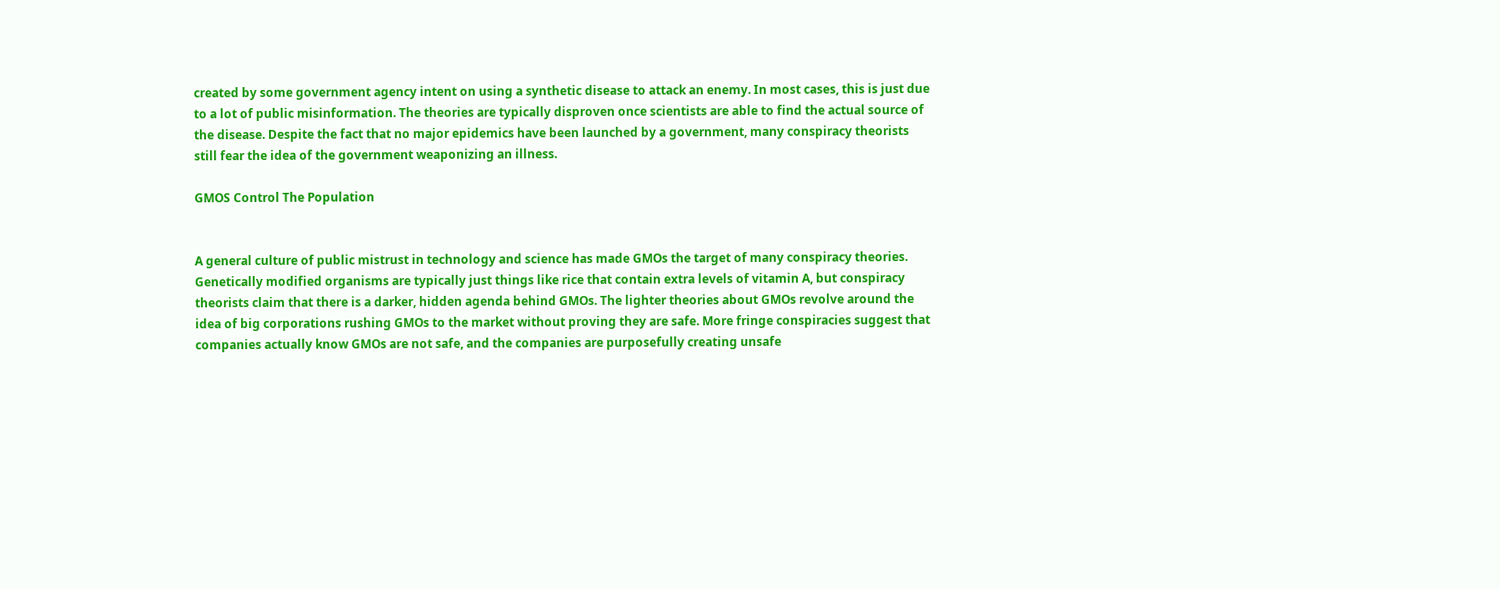created by some government agency intent on using a synthetic disease to attack an enemy. In most cases, this is just due to a lot of public misinformation. The theories are typically disproven once scientists are able to find the actual source of the disease. Despite the fact that no major epidemics have been launched by a government, many conspiracy theorists still fear the idea of the government weaponizing an illness.

GMOS Control The Population


A general culture of public mistrust in technology and science has made GMOs the target of many conspiracy theories. Genetically modified organisms are typically just things like rice that contain extra levels of vitamin A, but conspiracy theorists claim that there is a darker, hidden agenda behind GMOs. The lighter theories about GMOs revolve around the idea of big corporations rushing GMOs to the market without proving they are safe. More fringe conspiracies suggest that companies actually know GMOs are not safe, and the companies are purposefully creating unsafe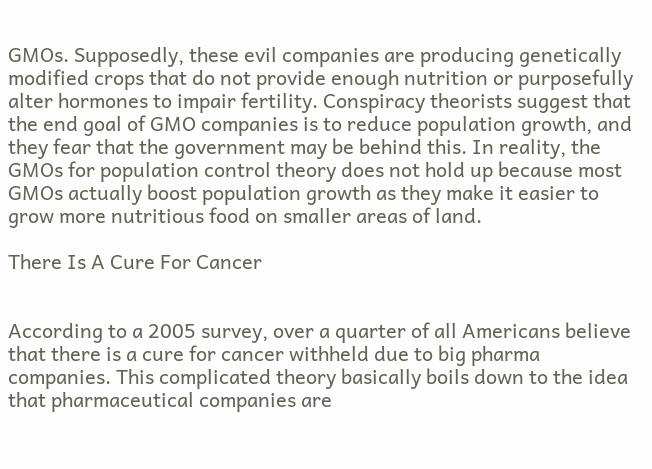GMOs. Supposedly, these evil companies are producing genetically modified crops that do not provide enough nutrition or purposefully alter hormones to impair fertility. Conspiracy theorists suggest that the end goal of GMO companies is to reduce population growth, and they fear that the government may be behind this. In reality, the GMOs for population control theory does not hold up because most GMOs actually boost population growth as they make it easier to grow more nutritious food on smaller areas of land.

There Is A Cure For Cancer


According to a 2005 survey, over a quarter of all Americans believe that there is a cure for cancer withheld due to big pharma companies. This complicated theory basically boils down to the idea that pharmaceutical companies are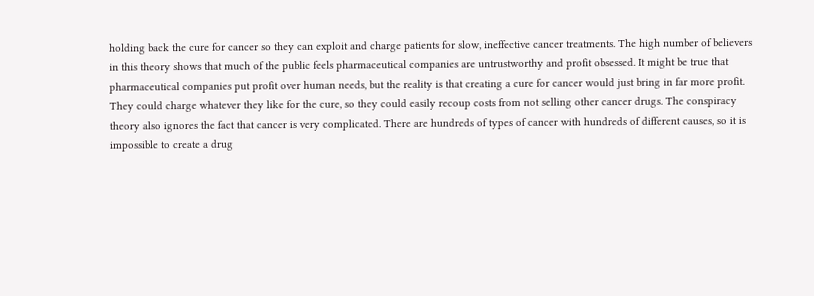holding back the cure for cancer so they can exploit and charge patients for slow, ineffective cancer treatments. The high number of believers in this theory shows that much of the public feels pharmaceutical companies are untrustworthy and profit obsessed. It might be true that pharmaceutical companies put profit over human needs, but the reality is that creating a cure for cancer would just bring in far more profit. They could charge whatever they like for the cure, so they could easily recoup costs from not selling other cancer drugs. The conspiracy theory also ignores the fact that cancer is very complicated. There are hundreds of types of cancer with hundreds of different causes, so it is impossible to create a drug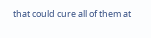that could cure all of them at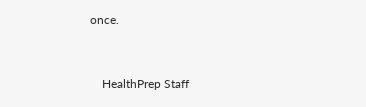once.


    HealthPrep Staff